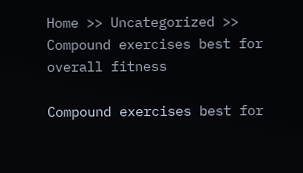Home >> Uncategorized >> Compound exercises best for overall fitness

Compound exercises best for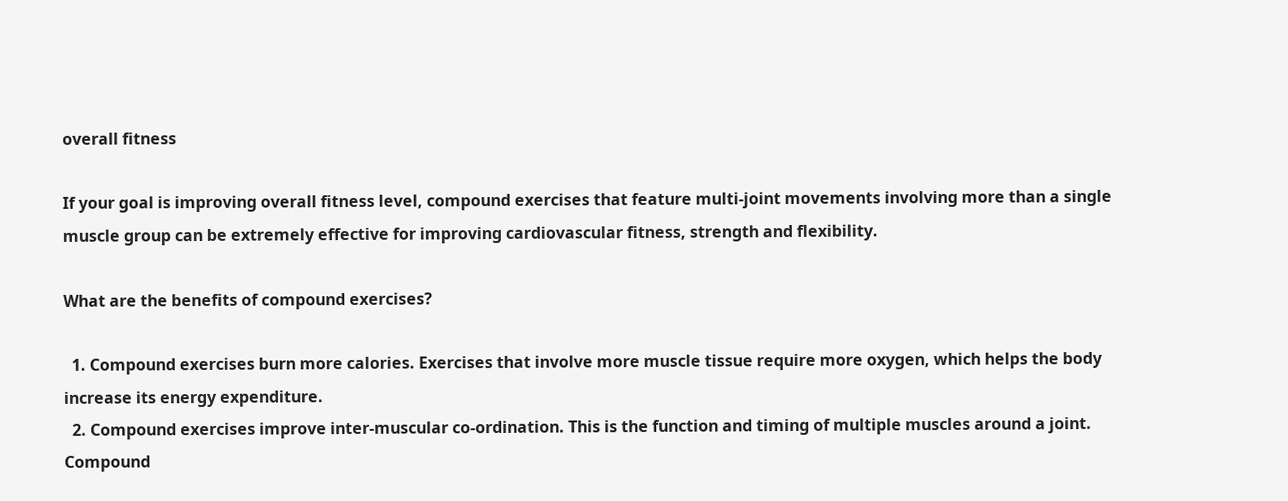overall fitness

If your goal is improving overall fitness level, compound exercises that feature multi-joint movements involving more than a single muscle group can be extremely effective for improving cardiovascular fitness, strength and flexibility.

What are the benefits of compound exercises?

  1. Compound exercises burn more calories. Exercises that involve more muscle tissue require more oxygen, which helps the body increase its energy expenditure.
  2. Compound exercises improve inter-muscular co-ordination. This is the function and timing of multiple muscles around a joint. Compound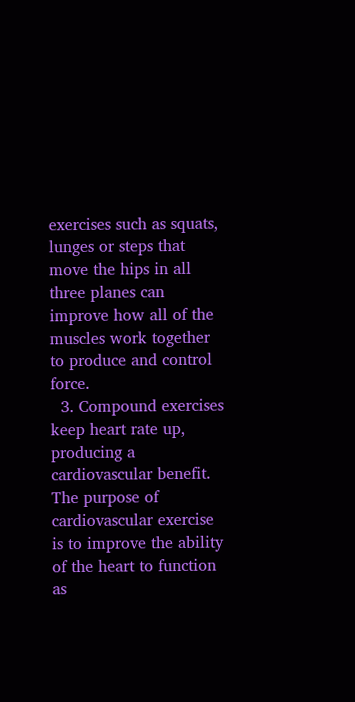exercises such as squats, lunges or steps that move the hips in all three planes can improve how all of the muscles work together to produce and control force.
  3. Compound exercises keep heart rate up, producing a cardiovascular benefit. The purpose of cardiovascular exercise is to improve the ability of the heart to function as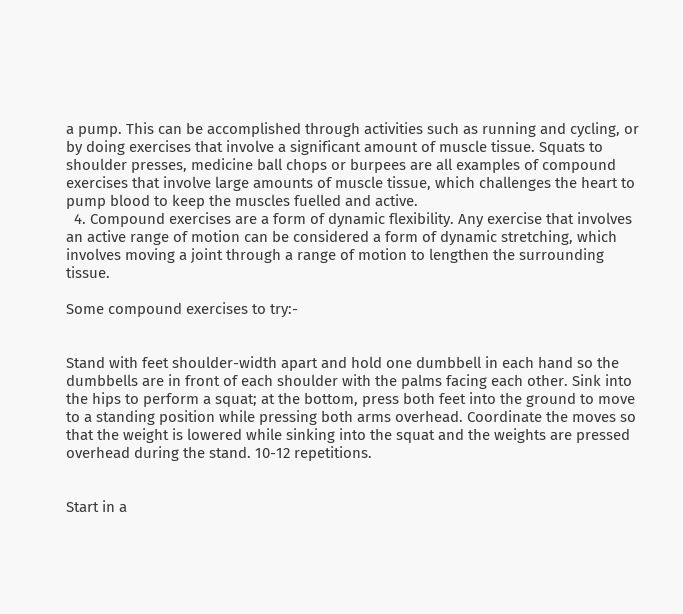a pump. This can be accomplished through activities such as running and cycling, or by doing exercises that involve a significant amount of muscle tissue. Squats to shoulder presses, medicine ball chops or burpees are all examples of compound exercises that involve large amounts of muscle tissue, which challenges the heart to pump blood to keep the muscles fuelled and active.
  4. Compound exercises are a form of dynamic flexibility. Any exercise that involves an active range of motion can be considered a form of dynamic stretching, which involves moving a joint through a range of motion to lengthen the surrounding tissue.

Some compound exercises to try:-


Stand with feet shoulder-width apart and hold one dumbbell in each hand so the dumbbells are in front of each shoulder with the palms facing each other. Sink into the hips to perform a squat; at the bottom, press both feet into the ground to move to a standing position while pressing both arms overhead. Coordinate the moves so that the weight is lowered while sinking into the squat and the weights are pressed overhead during the stand. 10-12 repetitions.


Start in a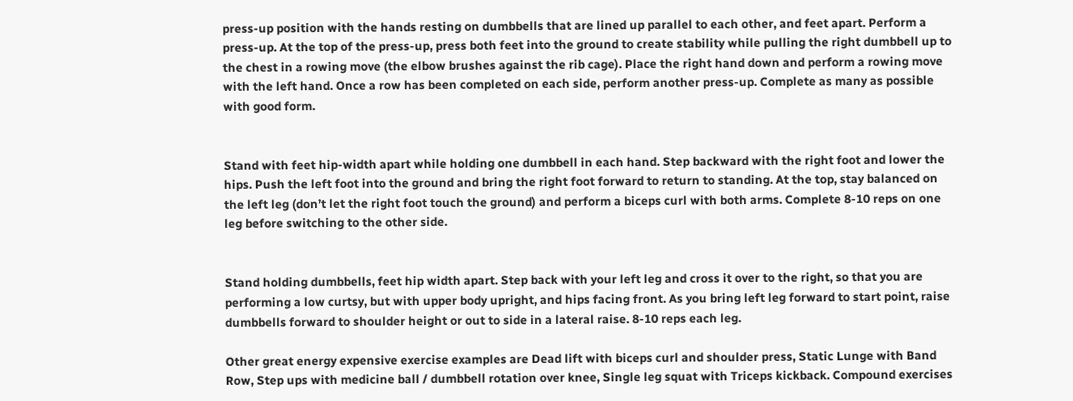press-up position with the hands resting on dumbbells that are lined up parallel to each other, and feet apart. Perform a press-up. At the top of the press-up, press both feet into the ground to create stability while pulling the right dumbbell up to the chest in a rowing move (the elbow brushes against the rib cage). Place the right hand down and perform a rowing move with the left hand. Once a row has been completed on each side, perform another press-up. Complete as many as possible with good form.


Stand with feet hip-width apart while holding one dumbbell in each hand. Step backward with the right foot and lower the hips. Push the left foot into the ground and bring the right foot forward to return to standing. At the top, stay balanced on the left leg (don’t let the right foot touch the ground) and perform a biceps curl with both arms. Complete 8-10 reps on one leg before switching to the other side.


Stand holding dumbbells, feet hip width apart. Step back with your left leg and cross it over to the right, so that you are performing a low curtsy, but with upper body upright, and hips facing front. As you bring left leg forward to start point, raise dumbbells forward to shoulder height or out to side in a lateral raise. 8-10 reps each leg.

Other great energy expensive exercise examples are Dead lift with biceps curl and shoulder press, Static Lunge with Band Row, Step ups with medicine ball / dumbbell rotation over knee, Single leg squat with Triceps kickback. Compound exercises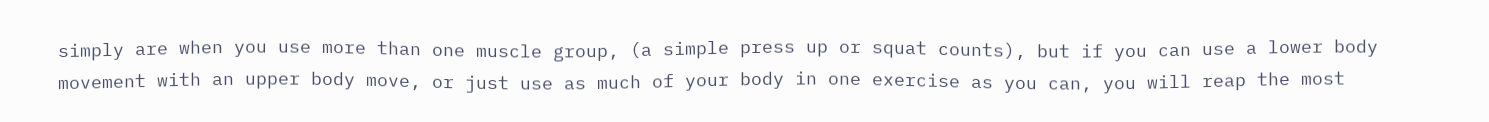simply are when you use more than one muscle group, (a simple press up or squat counts), but if you can use a lower body movement with an upper body move, or just use as much of your body in one exercise as you can, you will reap the most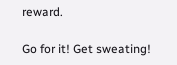reward.

Go for it! Get sweating!